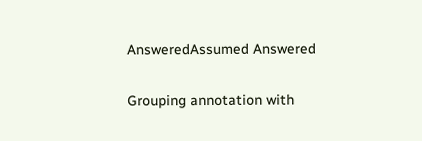AnsweredAssumed Answered

Grouping annotation with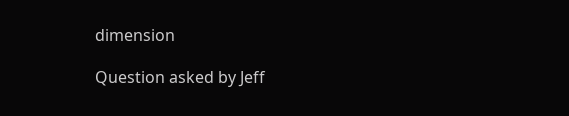dimension

Question asked by Jeff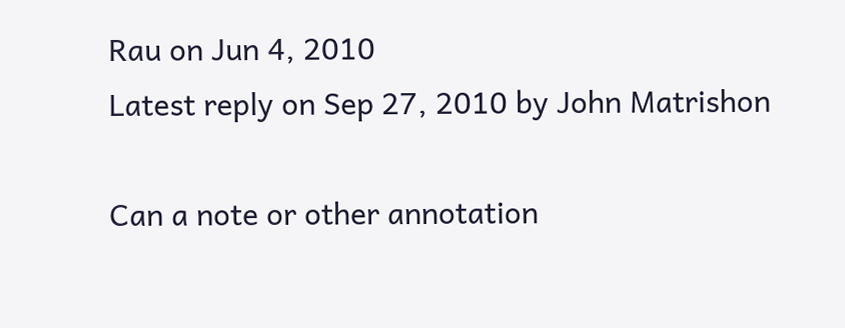Rau on Jun 4, 2010
Latest reply on Sep 27, 2010 by John Matrishon

Can a note or other annotation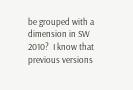be grouped with a dimension in SW 2010?  I know that previous versions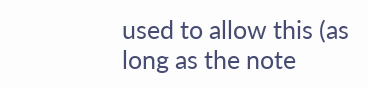used to allow this (as long as the note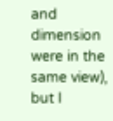and dimension were in the same view), but I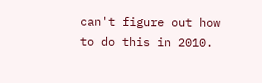can't figure out how to do this in 2010.